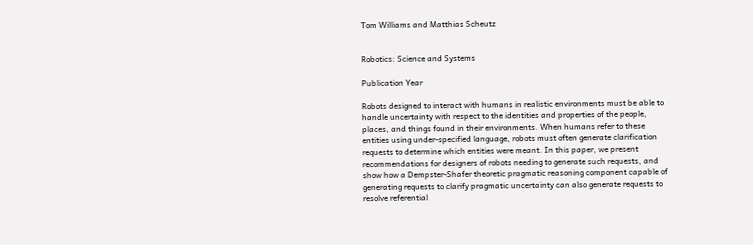Tom Williams and Matthias Scheutz


Robotics: Science and Systems

Publication Year

Robots designed to interact with humans in realistic environments must be able to handle uncertainty with respect to the identities and properties of the people, places, and things found in their environments. When humans refer to these entities using under-specified language, robots must often generate clarification requests to determine which entities were meant. In this paper, we present recommendations for designers of robots needing to generate such requests, and show how a Dempster-Shafer theoretic pragmatic reasoning component capable of generating requests to clarify pragmatic uncertainty can also generate requests to resolve referential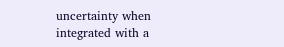uncertainty when integrated with a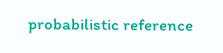probabilistic reference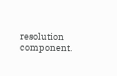resolution component.